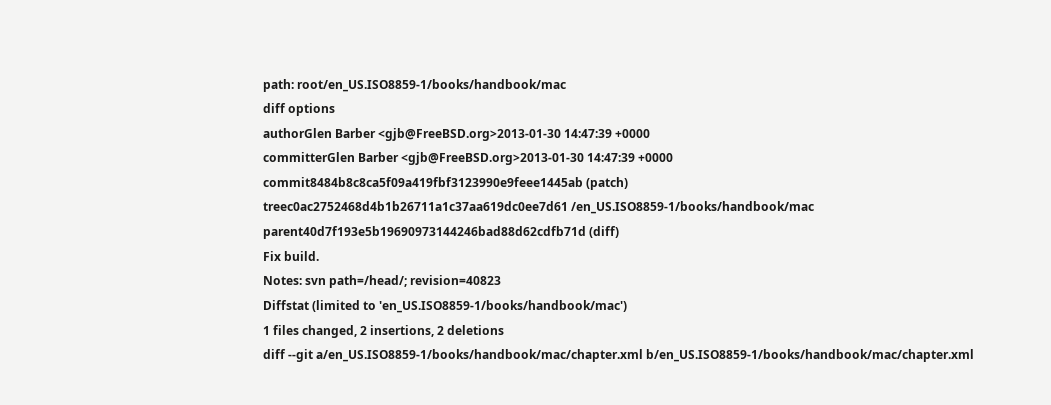path: root/en_US.ISO8859-1/books/handbook/mac
diff options
authorGlen Barber <gjb@FreeBSD.org>2013-01-30 14:47:39 +0000
committerGlen Barber <gjb@FreeBSD.org>2013-01-30 14:47:39 +0000
commit8484b8c8ca5f09a419fbf3123990e9feee1445ab (patch)
treec0ac2752468d4b1b26711a1c37aa619dc0ee7d61 /en_US.ISO8859-1/books/handbook/mac
parent40d7f193e5b19690973144246bad88d62cdfb71d (diff)
Fix build.
Notes: svn path=/head/; revision=40823
Diffstat (limited to 'en_US.ISO8859-1/books/handbook/mac')
1 files changed, 2 insertions, 2 deletions
diff --git a/en_US.ISO8859-1/books/handbook/mac/chapter.xml b/en_US.ISO8859-1/books/handbook/mac/chapter.xml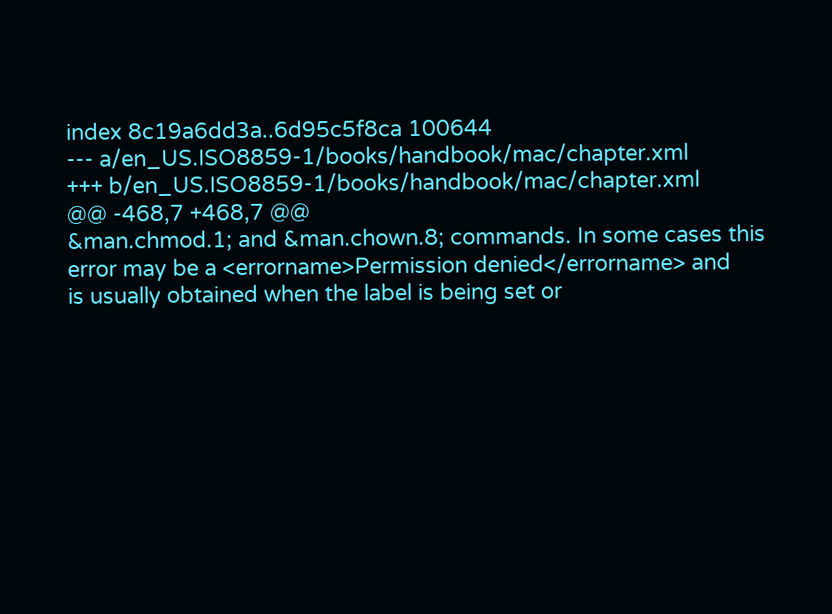index 8c19a6dd3a..6d95c5f8ca 100644
--- a/en_US.ISO8859-1/books/handbook/mac/chapter.xml
+++ b/en_US.ISO8859-1/books/handbook/mac/chapter.xml
@@ -468,7 +468,7 @@
&man.chmod.1; and &man.chown.8; commands. In some cases this
error may be a <errorname>Permission denied</errorname> and
is usually obtained when the label is being set or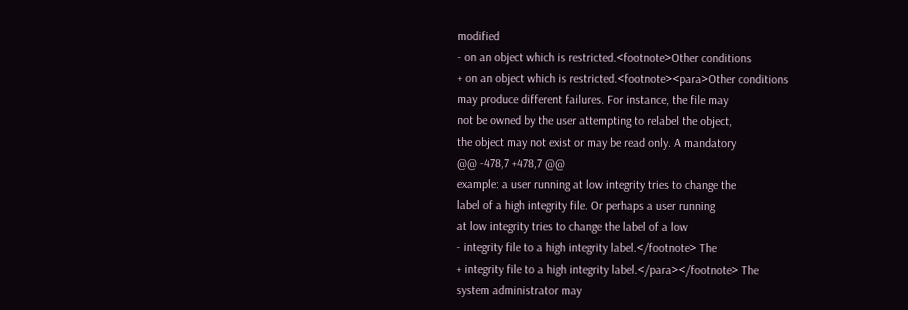modified
- on an object which is restricted.<footnote>Other conditions
+ on an object which is restricted.<footnote><para>Other conditions
may produce different failures. For instance, the file may
not be owned by the user attempting to relabel the object,
the object may not exist or may be read only. A mandatory
@@ -478,7 +478,7 @@
example: a user running at low integrity tries to change the
label of a high integrity file. Or perhaps a user running
at low integrity tries to change the label of a low
- integrity file to a high integrity label.</footnote> The
+ integrity file to a high integrity label.</para></footnote> The
system administrator may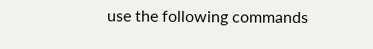use the following commands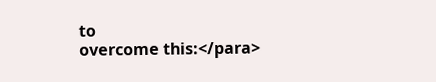to
overcome this:</para>